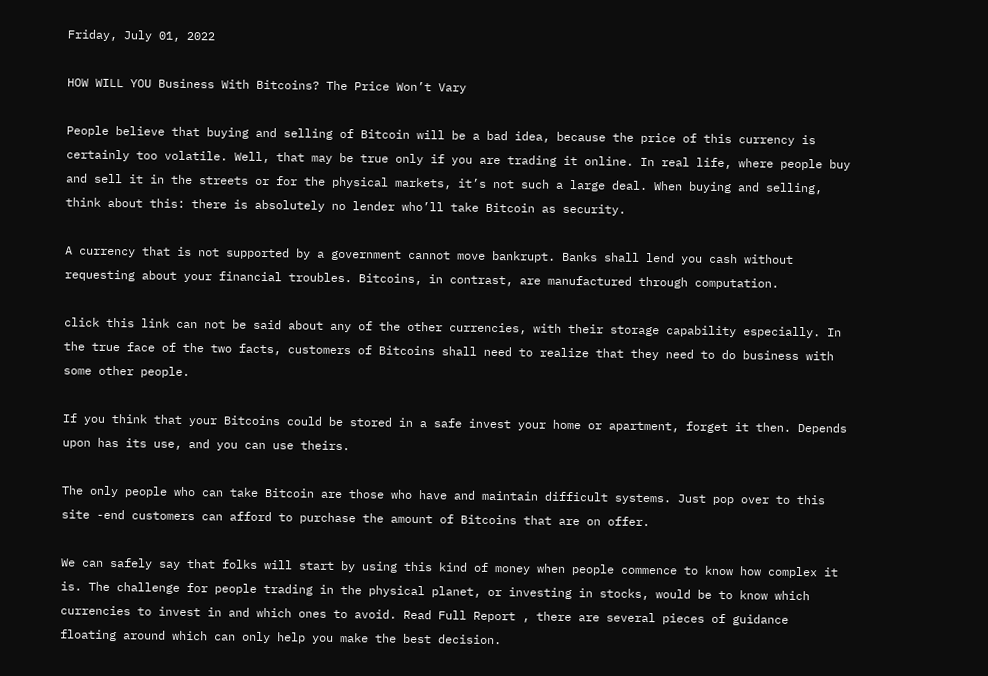Friday, July 01, 2022

HOW WILL YOU Business With Bitcoins? The Price Won’t Vary

People believe that buying and selling of Bitcoin will be a bad idea, because the price of this currency is certainly too volatile. Well, that may be true only if you are trading it online. In real life, where people buy and sell it in the streets or for the physical markets, it’s not such a large deal. When buying and selling, think about this: there is absolutely no lender who’ll take Bitcoin as security.

A currency that is not supported by a government cannot move bankrupt. Banks shall lend you cash without requesting about your financial troubles. Bitcoins, in contrast, are manufactured through computation.

click this link can not be said about any of the other currencies, with their storage capability especially. In the true face of the two facts, customers of Bitcoins shall need to realize that they need to do business with some other people.

If you think that your Bitcoins could be stored in a safe invest your home or apartment, forget it then. Depends upon has its use, and you can use theirs.

The only people who can take Bitcoin are those who have and maintain difficult systems. Just pop over to this site -end customers can afford to purchase the amount of Bitcoins that are on offer.

We can safely say that folks will start by using this kind of money when people commence to know how complex it is. The challenge for people trading in the physical planet, or investing in stocks, would be to know which currencies to invest in and which ones to avoid. Read Full Report , there are several pieces of guidance floating around which can only help you make the best decision.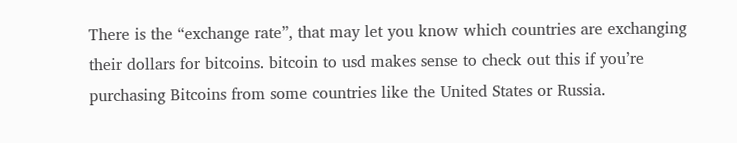There is the “exchange rate”, that may let you know which countries are exchanging their dollars for bitcoins. bitcoin to usd makes sense to check out this if you’re purchasing Bitcoins from some countries like the United States or Russia.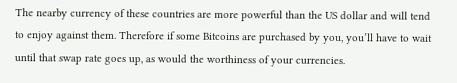The nearby currency of these countries are more powerful than the US dollar and will tend to enjoy against them. Therefore if some Bitcoins are purchased by you, you’ll have to wait until that swap rate goes up, as would the worthiness of your currencies.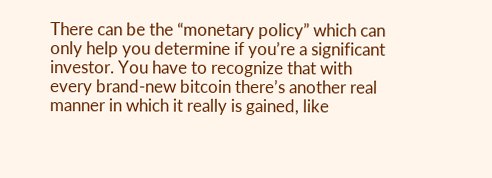There can be the “monetary policy” which can only help you determine if you’re a significant investor. You have to recognize that with every brand-new bitcoin there’s another real manner in which it really is gained, like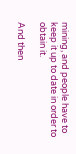mining, and people have to keep it up to date in order to obtain it.

And then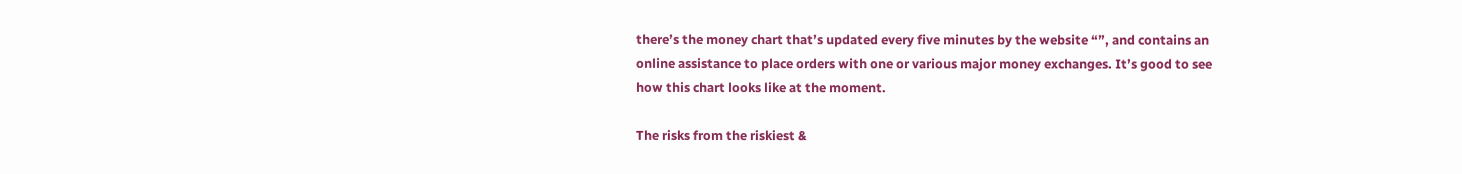there’s the money chart that’s updated every five minutes by the website “”, and contains an online assistance to place orders with one or various major money exchanges. It’s good to see how this chart looks like at the moment.

The risks from the riskiest &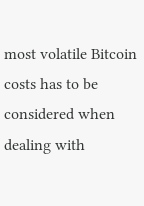most volatile Bitcoin costs has to be considered when dealing with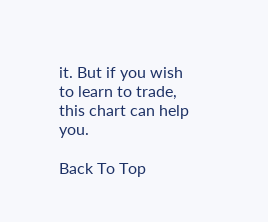it. But if you wish to learn to trade, this chart can help you.

Back To Top